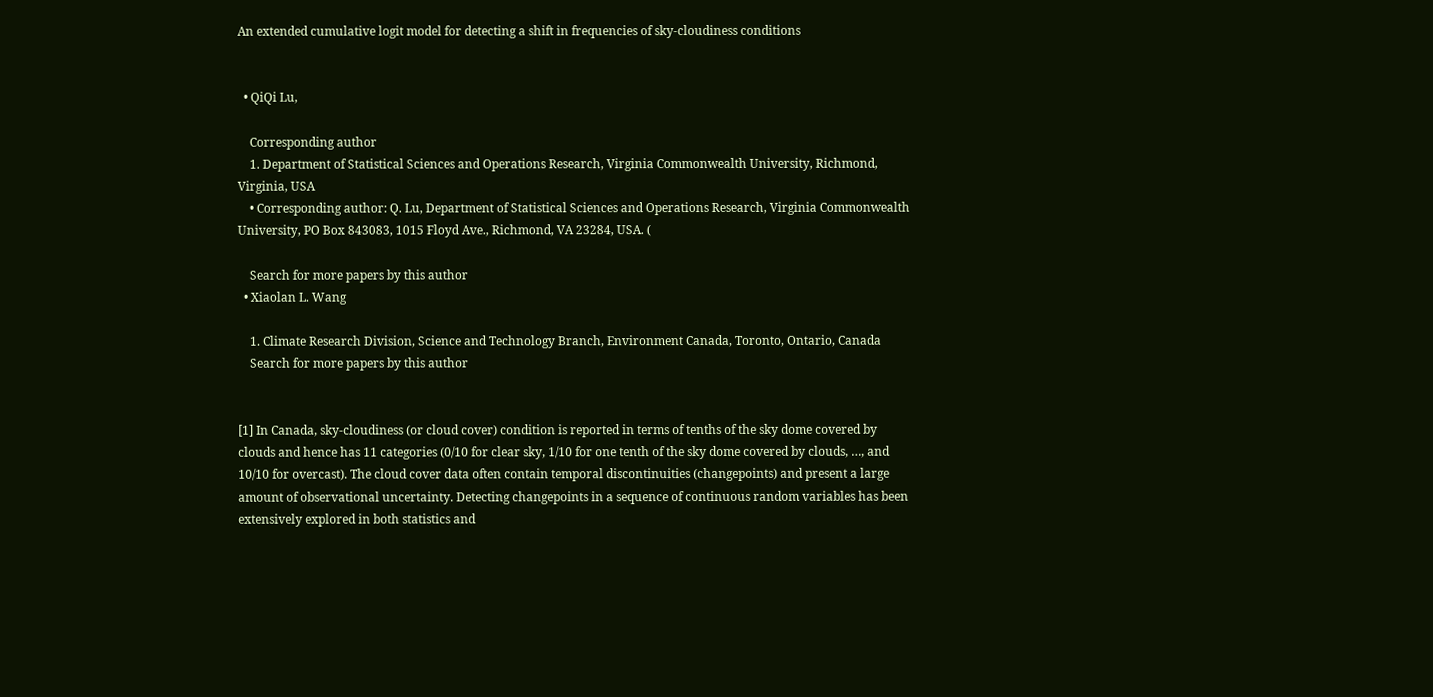An extended cumulative logit model for detecting a shift in frequencies of sky-cloudiness conditions


  • QiQi Lu,

    Corresponding author
    1. Department of Statistical Sciences and Operations Research, Virginia Commonwealth University, Richmond, Virginia, USA
    • Corresponding author: Q. Lu, Department of Statistical Sciences and Operations Research, Virginia Commonwealth University, PO Box 843083, 1015 Floyd Ave., Richmond, VA 23284, USA. (

    Search for more papers by this author
  • Xiaolan L. Wang

    1. Climate Research Division, Science and Technology Branch, Environment Canada, Toronto, Ontario, Canada
    Search for more papers by this author


[1] In Canada, sky-cloudiness (or cloud cover) condition is reported in terms of tenths of the sky dome covered by clouds and hence has 11 categories (0/10 for clear sky, 1/10 for one tenth of the sky dome covered by clouds, …, and 10/10 for overcast). The cloud cover data often contain temporal discontinuities (changepoints) and present a large amount of observational uncertainty. Detecting changepoints in a sequence of continuous random variables has been extensively explored in both statistics and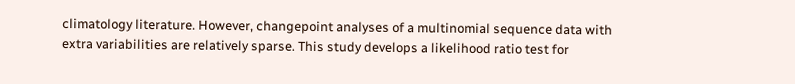climatology literature. However, changepoint analyses of a multinomial sequence data with extra variabilities are relatively sparse. This study develops a likelihood ratio test for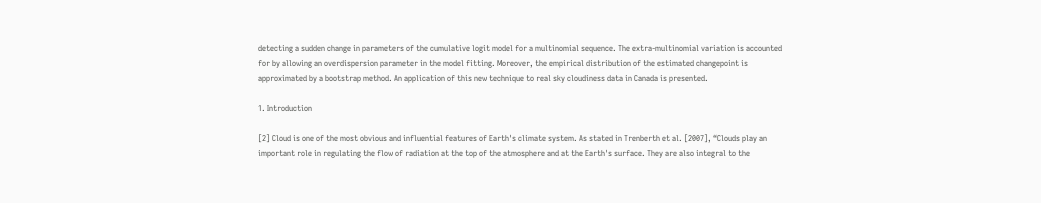detecting a sudden change in parameters of the cumulative logit model for a multinomial sequence. The extra-multinomial variation is accounted for by allowing an overdispersion parameter in the model fitting. Moreover, the empirical distribution of the estimated changepoint is approximated by a bootstrap method. An application of this new technique to real sky cloudiness data in Canada is presented.

1. Introduction

[2] Cloud is one of the most obvious and influential features of Earth's climate system. As stated in Trenberth et al. [2007], “Clouds play an important role in regulating the flow of radiation at the top of the atmosphere and at the Earth's surface. They are also integral to the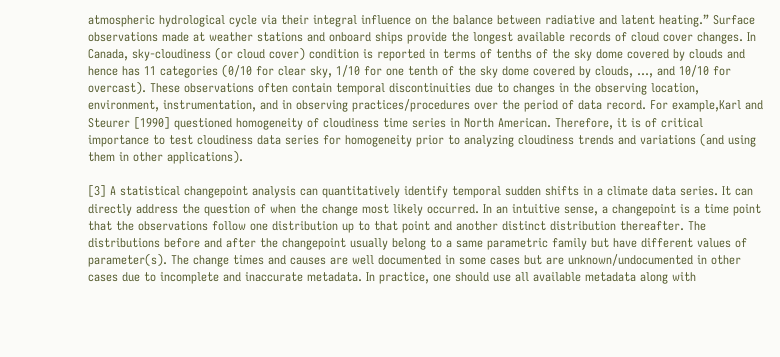atmospheric hydrological cycle via their integral influence on the balance between radiative and latent heating.” Surface observations made at weather stations and onboard ships provide the longest available records of cloud cover changes. In Canada, sky-cloudiness (or cloud cover) condition is reported in terms of tenths of the sky dome covered by clouds and hence has 11 categories (0/10 for clear sky, 1/10 for one tenth of the sky dome covered by clouds, …, and 10/10 for overcast). These observations often contain temporal discontinuities due to changes in the observing location, environment, instrumentation, and in observing practices/procedures over the period of data record. For example,Karl and Steurer [1990] questioned homogeneity of cloudiness time series in North American. Therefore, it is of critical importance to test cloudiness data series for homogeneity prior to analyzing cloudiness trends and variations (and using them in other applications).

[3] A statistical changepoint analysis can quantitatively identify temporal sudden shifts in a climate data series. It can directly address the question of when the change most likely occurred. In an intuitive sense, a changepoint is a time point that the observations follow one distribution up to that point and another distinct distribution thereafter. The distributions before and after the changepoint usually belong to a same parametric family but have different values of parameter(s). The change times and causes are well documented in some cases but are unknown/undocumented in other cases due to incomplete and inaccurate metadata. In practice, one should use all available metadata along with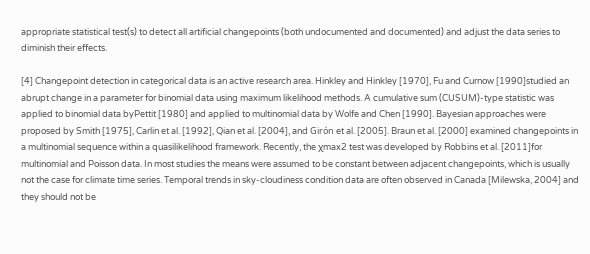appropriate statistical test(s) to detect all artificial changepoints (both undocumented and documented) and adjust the data series to diminish their effects.

[4] Changepoint detection in categorical data is an active research area. Hinkley and Hinkley [1970], Fu and Curnow [1990]studied an abrupt change in a parameter for binomial data using maximum likelihood methods. A cumulative sum (CUSUM)-type statistic was applied to binomial data byPettit [1980] and applied to multinomial data by Wolfe and Chen [1990]. Bayesian approaches were proposed by Smith [1975], Carlin et al. [1992], Qian et al. [2004], and Girón et al. [2005]. Braun et al. [2000] examined changepoints in a multinomial sequence within a quasilikelihood framework. Recently, the χmax2 test was developed by Robbins et al. [2011]for multinomial and Poisson data. In most studies the means were assumed to be constant between adjacent changepoints, which is usually not the case for climate time series. Temporal trends in sky-cloudiness condition data are often observed in Canada [Milewska, 2004] and they should not be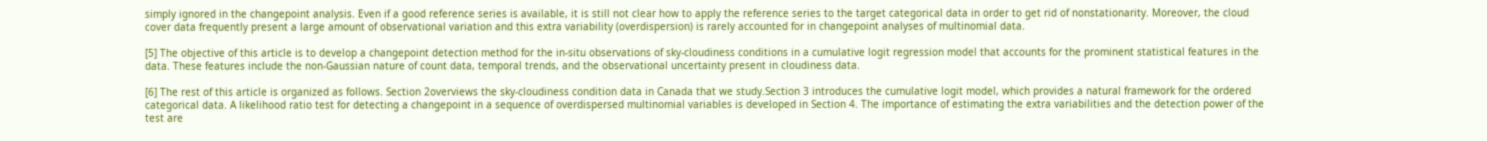simply ignored in the changepoint analysis. Even if a good reference series is available, it is still not clear how to apply the reference series to the target categorical data in order to get rid of nonstationarity. Moreover, the cloud cover data frequently present a large amount of observational variation and this extra variability (overdispersion) is rarely accounted for in changepoint analyses of multinomial data.

[5] The objective of this article is to develop a changepoint detection method for the in-situ observations of sky-cloudiness conditions in a cumulative logit regression model that accounts for the prominent statistical features in the data. These features include the non-Gaussian nature of count data, temporal trends, and the observational uncertainty present in cloudiness data.

[6] The rest of this article is organized as follows. Section 2overviews the sky-cloudiness condition data in Canada that we study.Section 3 introduces the cumulative logit model, which provides a natural framework for the ordered categorical data. A likelihood ratio test for detecting a changepoint in a sequence of overdispersed multinomial variables is developed in Section 4. The importance of estimating the extra variabilities and the detection power of the test are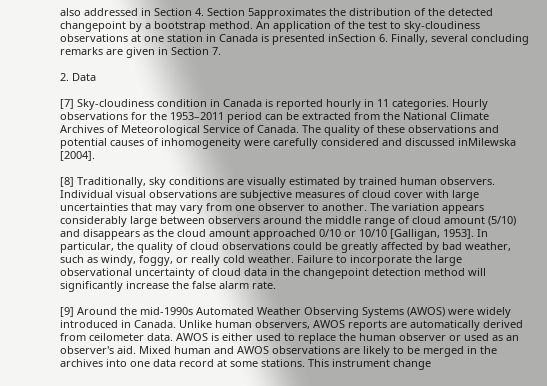also addressed in Section 4. Section 5approximates the distribution of the detected changepoint by a bootstrap method. An application of the test to sky-cloudiness observations at one station in Canada is presented inSection 6. Finally, several concluding remarks are given in Section 7.

2. Data

[7] Sky-cloudiness condition in Canada is reported hourly in 11 categories. Hourly observations for the 1953–2011 period can be extracted from the National Climate Archives of Meteorological Service of Canada. The quality of these observations and potential causes of inhomogeneity were carefully considered and discussed inMilewska [2004].

[8] Traditionally, sky conditions are visually estimated by trained human observers. Individual visual observations are subjective measures of cloud cover with large uncertainties that may vary from one observer to another. The variation appears considerably large between observers around the middle range of cloud amount (5/10) and disappears as the cloud amount approached 0/10 or 10/10 [Galligan, 1953]. In particular, the quality of cloud observations could be greatly affected by bad weather, such as windy, foggy, or really cold weather. Failure to incorporate the large observational uncertainty of cloud data in the changepoint detection method will significantly increase the false alarm rate.

[9] Around the mid-1990s Automated Weather Observing Systems (AWOS) were widely introduced in Canada. Unlike human observers, AWOS reports are automatically derived from ceilometer data. AWOS is either used to replace the human observer or used as an observer's aid. Mixed human and AWOS observations are likely to be merged in the archives into one data record at some stations. This instrument change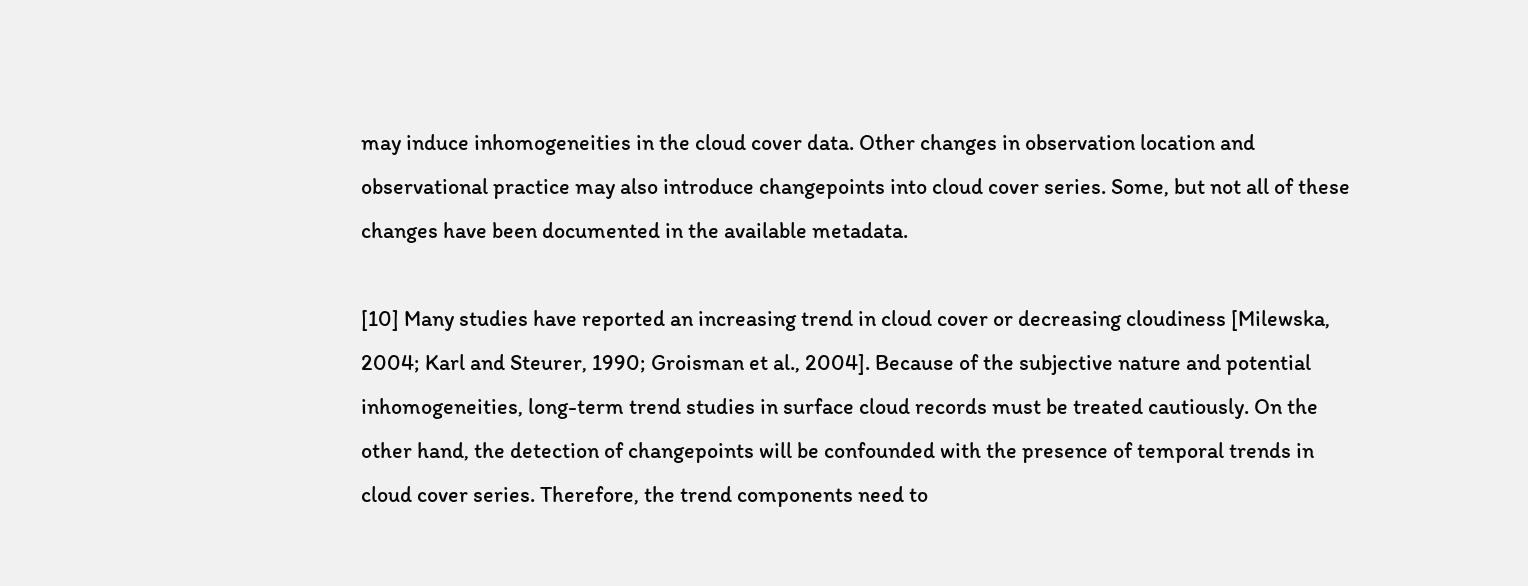may induce inhomogeneities in the cloud cover data. Other changes in observation location and observational practice may also introduce changepoints into cloud cover series. Some, but not all of these changes have been documented in the available metadata.

[10] Many studies have reported an increasing trend in cloud cover or decreasing cloudiness [Milewska, 2004; Karl and Steurer, 1990; Groisman et al., 2004]. Because of the subjective nature and potential inhomogeneities, long-term trend studies in surface cloud records must be treated cautiously. On the other hand, the detection of changepoints will be confounded with the presence of temporal trends in cloud cover series. Therefore, the trend components need to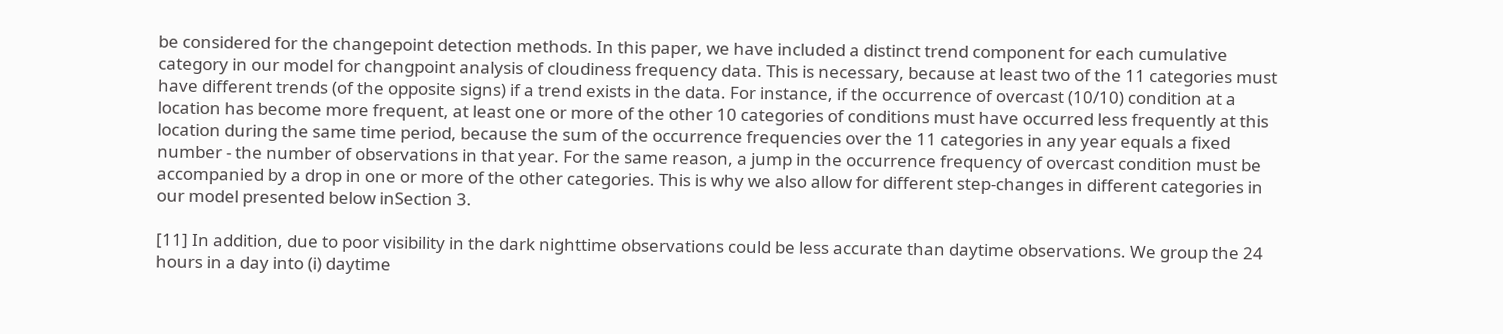be considered for the changepoint detection methods. In this paper, we have included a distinct trend component for each cumulative category in our model for changpoint analysis of cloudiness frequency data. This is necessary, because at least two of the 11 categories must have different trends (of the opposite signs) if a trend exists in the data. For instance, if the occurrence of overcast (10/10) condition at a location has become more frequent, at least one or more of the other 10 categories of conditions must have occurred less frequently at this location during the same time period, because the sum of the occurrence frequencies over the 11 categories in any year equals a fixed number - the number of observations in that year. For the same reason, a jump in the occurrence frequency of overcast condition must be accompanied by a drop in one or more of the other categories. This is why we also allow for different step-changes in different categories in our model presented below inSection 3.

[11] In addition, due to poor visibility in the dark nighttime observations could be less accurate than daytime observations. We group the 24 hours in a day into (i) daytime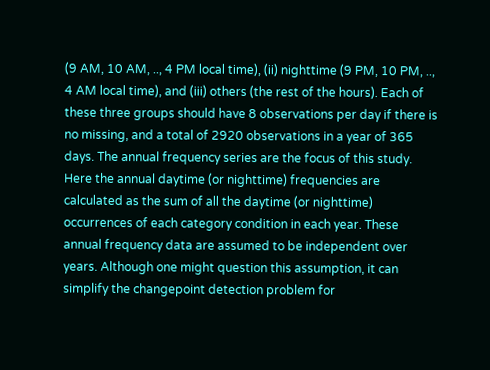(9 AM, 10 AM, .., 4 PM local time), (ii) nighttime (9 PM, 10 PM, .., 4 AM local time), and (iii) others (the rest of the hours). Each of these three groups should have 8 observations per day if there is no missing, and a total of 2920 observations in a year of 365 days. The annual frequency series are the focus of this study. Here the annual daytime (or nighttime) frequencies are calculated as the sum of all the daytime (or nighttime) occurrences of each category condition in each year. These annual frequency data are assumed to be independent over years. Although one might question this assumption, it can simplify the changepoint detection problem for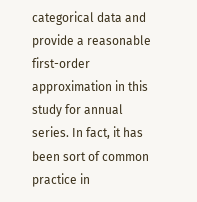categorical data and provide a reasonable first-order approximation in this study for annual series. In fact, it has been sort of common practice in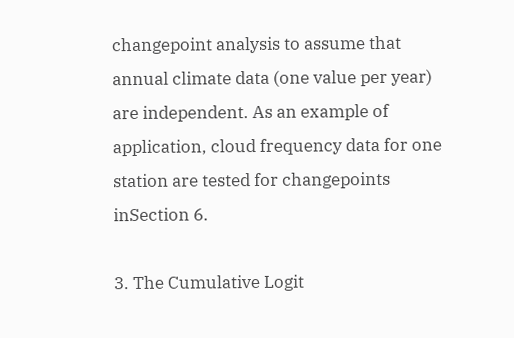changepoint analysis to assume that annual climate data (one value per year) are independent. As an example of application, cloud frequency data for one station are tested for changepoints inSection 6.

3. The Cumulative Logit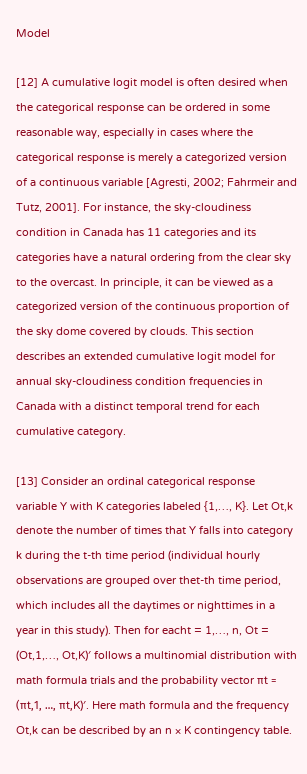Model

[12] A cumulative logit model is often desired when the categorical response can be ordered in some reasonable way, especially in cases where the categorical response is merely a categorized version of a continuous variable [Agresti, 2002; Fahrmeir and Tutz, 2001]. For instance, the sky-cloudiness condition in Canada has 11 categories and its categories have a natural ordering from the clear sky to the overcast. In principle, it can be viewed as a categorized version of the continuous proportion of the sky dome covered by clouds. This section describes an extended cumulative logit model for annual sky-cloudiness condition frequencies in Canada with a distinct temporal trend for each cumulative category.

[13] Consider an ordinal categorical response variable Y with K categories labeled {1,…, K}. Let Ot,k denote the number of times that Y falls into category k during the t-th time period (individual hourly observations are grouped over thet-th time period, which includes all the daytimes or nighttimes in a year in this study). Then for eacht = 1,…, n, Ot = (Ot,1,…, Ot,K)′ follows a multinomial distribution with math formula trials and the probability vector πt = (πt,1, …, πt,K)′. Here math formula and the frequency Ot,k can be described by an n × K contingency table.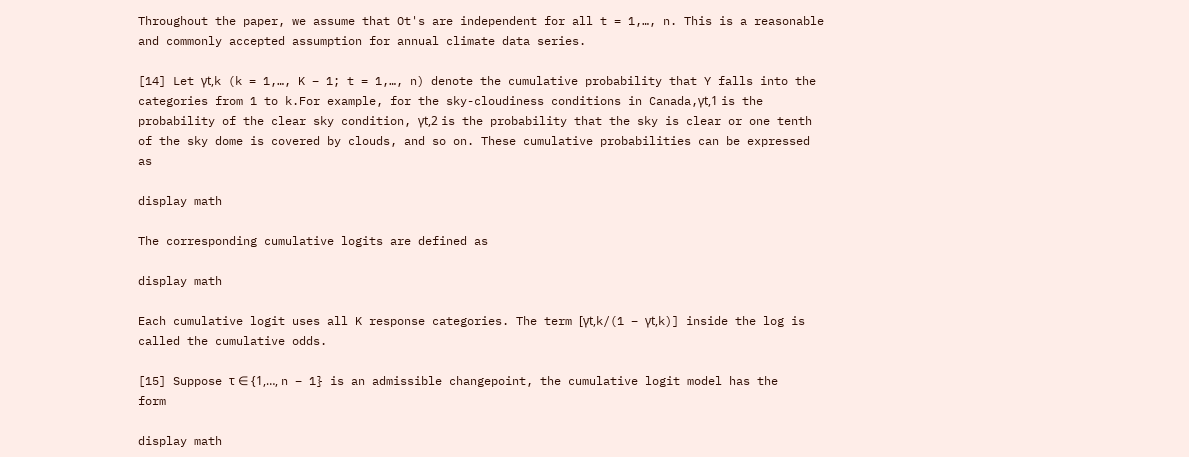Throughout the paper, we assume that Ot's are independent for all t = 1,…, n. This is a reasonable and commonly accepted assumption for annual climate data series.

[14] Let γt,k (k = 1,…, K − 1; t = 1,…, n) denote the cumulative probability that Y falls into the categories from 1 to k.For example, for the sky-cloudiness conditions in Canada,γt,1 is the probability of the clear sky condition, γt,2 is the probability that the sky is clear or one tenth of the sky dome is covered by clouds, and so on. These cumulative probabilities can be expressed as

display math

The corresponding cumulative logits are defined as

display math

Each cumulative logit uses all K response categories. The term [γt,k/(1 − γt,k)] inside the log is called the cumulative odds.

[15] Suppose τ ∈ {1,…, n − 1} is an admissible changepoint, the cumulative logit model has the form

display math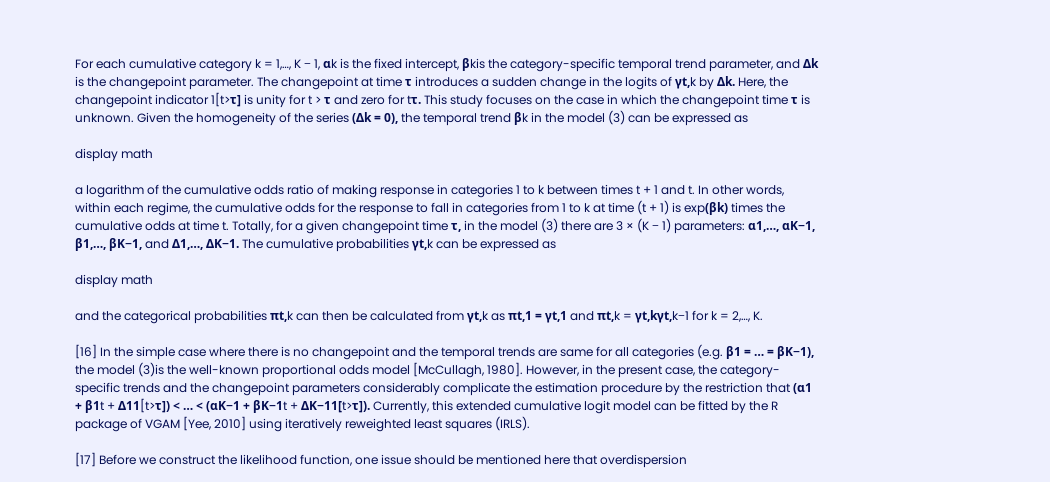For each cumulative category k = 1,…, K − 1, αk is the fixed intercept, βkis the category-specific temporal trend parameter, and Δk is the changepoint parameter. The changepoint at time τ introduces a sudden change in the logits of γt,k by Δk. Here, the changepoint indicator 1[t>τ] is unity for t > τ and zero for tτ. This study focuses on the case in which the changepoint time τ is unknown. Given the homogeneity of the series (Δk = 0), the temporal trend βk in the model (3) can be expressed as

display math

a logarithm of the cumulative odds ratio of making response in categories 1 to k between times t + 1 and t. In other words, within each regime, the cumulative odds for the response to fall in categories from 1 to k at time (t + 1) is exp(βk) times the cumulative odds at time t. Totally, for a given changepoint time τ, in the model (3) there are 3 × (K − 1) parameters: α1,…, αK−1, β1,…, βK−1, and Δ1,…, ΔK−1. The cumulative probabilities γt,k can be expressed as

display math

and the categorical probabilities πt,k can then be calculated from γt,k as πt,1 = γt,1 and πt,k = γt,kγt,k−1 for k = 2,…, K.

[16] In the simple case where there is no changepoint and the temporal trends are same for all categories (e.g. β1 = … = βK−1), the model (3)is the well-known proportional odds model [McCullagh, 1980]. However, in the present case, the category-specific trends and the changepoint parameters considerably complicate the estimation procedure by the restriction that (α1 + β1t + Δ11[t>τ]) < … < (αK−1 + βK−1t + ΔK−11[t>τ]). Currently, this extended cumulative logit model can be fitted by the R package of VGAM [Yee, 2010] using iteratively reweighted least squares (IRLS).

[17] Before we construct the likelihood function, one issue should be mentioned here that overdispersion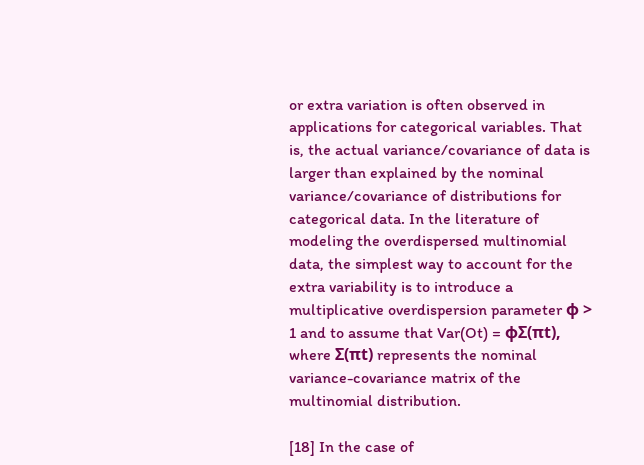or extra variation is often observed in applications for categorical variables. That is, the actual variance/covariance of data is larger than explained by the nominal variance/covariance of distributions for categorical data. In the literature of modeling the overdispersed multinomial data, the simplest way to account for the extra variability is to introduce a multiplicative overdispersion parameter ϕ > 1 and to assume that Var(Ot) = ϕΣ(πt), where Σ(πt) represents the nominal variance-covariance matrix of the multinomial distribution.

[18] In the case of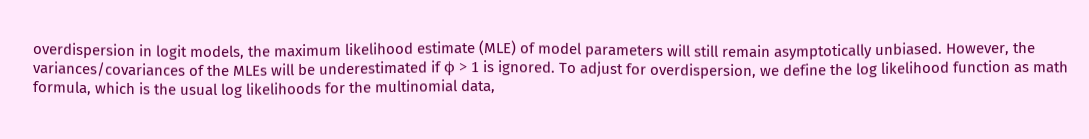overdispersion in logit models, the maximum likelihood estimate (MLE) of model parameters will still remain asymptotically unbiased. However, the variances/covariances of the MLEs will be underestimated if ϕ > 1 is ignored. To adjust for overdispersion, we define the log likelihood function as math formula, which is the usual log likelihoods for the multinomial data,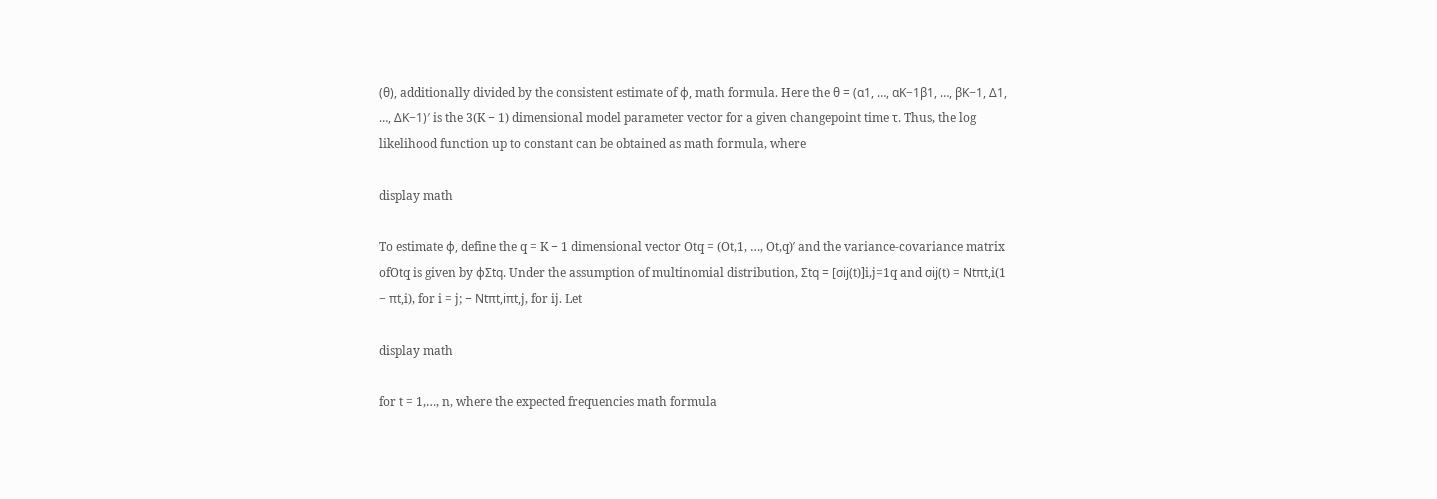(θ), additionally divided by the consistent estimate of ϕ, math formula. Here the θ = (α1, …, αK−1β1, …, βK−1, Δ1, …, ΔK−1)′ is the 3(K − 1) dimensional model parameter vector for a given changepoint time τ. Thus, the log likelihood function up to constant can be obtained as math formula, where

display math

To estimate ϕ, define the q = K − 1 dimensional vector Otq = (Ot,1, …, Ot,q)′ and the variance-covariance matrix ofOtq is given by ϕΣtq. Under the assumption of multinomial distribution, Σtq = [σij(t)]i,j=1q and σij(t) = Ntπt,i(1 − πt,i), for i = j; − Ntπt,iπt,j, for ij. Let

display math

for t = 1,…, n, where the expected frequencies math formula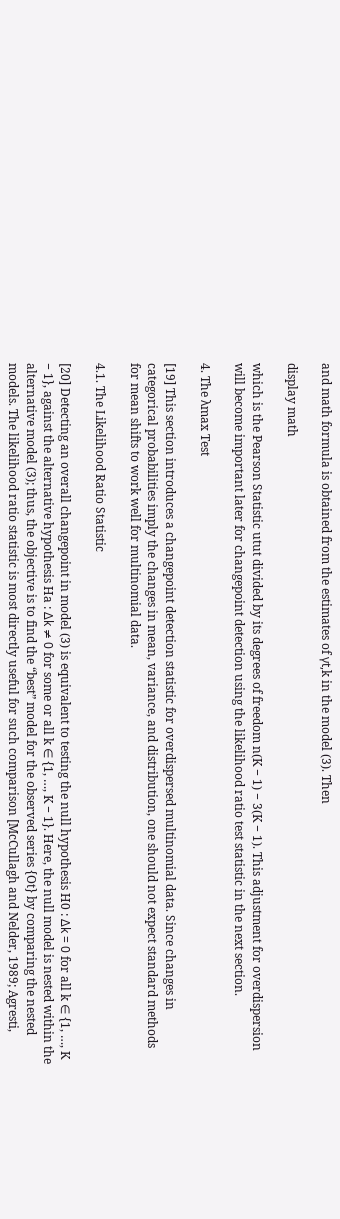and math formula is obtained from the estimates of γt,k in the model (3). Then

display math

which is the Pearson Statistic utut divided by its degrees of freedom n(K − 1) − 3(K − 1). This adjustment for overdispersion will become important later for changepoint detection using the likelihood ratio test statistic in the next section.

4. The λmax Test

[19] This section introduces a changepoint detection statistic for overdispersed multinomial data. Since changes in categorical probabilities imply the changes in mean, variance, and distribution, one should not expect standard methods for mean shifts to work well for multinomial data.

4.1. The Likelihood Ratio Statistic

[20] Detecting an overall changepoint in model (3) is equivalent to testing the null hypothesis H0 : Δk = 0 for all k ∈ {1, …, K − 1}, against the alternative hypothesis Ha : Δk ≠ 0 for some or all k ∈ {1, …, K − 1}. Here, the null model is nested within the alternative model (3); thus, the objective is to find the “best” model for the observed series {Ot} by comparing the nested models. The likelihood ratio statistic is most directly useful for such comparison [McCullagh and Nelder, 1989; Agresti,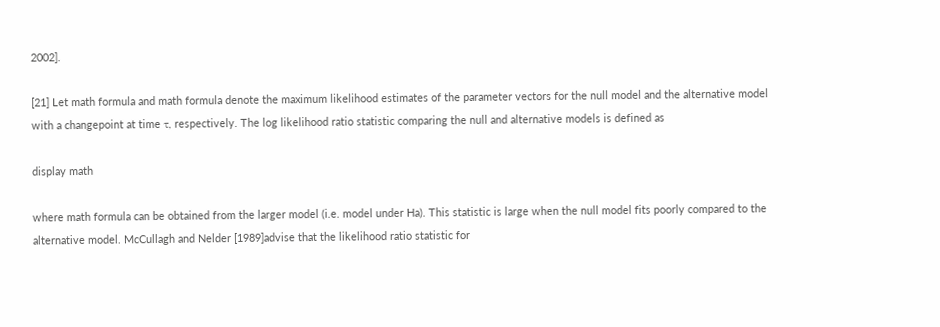2002].

[21] Let math formula and math formula denote the maximum likelihood estimates of the parameter vectors for the null model and the alternative model with a changepoint at time τ, respectively. The log likelihood ratio statistic comparing the null and alternative models is defined as

display math

where math formula can be obtained from the larger model (i.e. model under Ha). This statistic is large when the null model fits poorly compared to the alternative model. McCullagh and Nelder [1989]advise that the likelihood ratio statistic for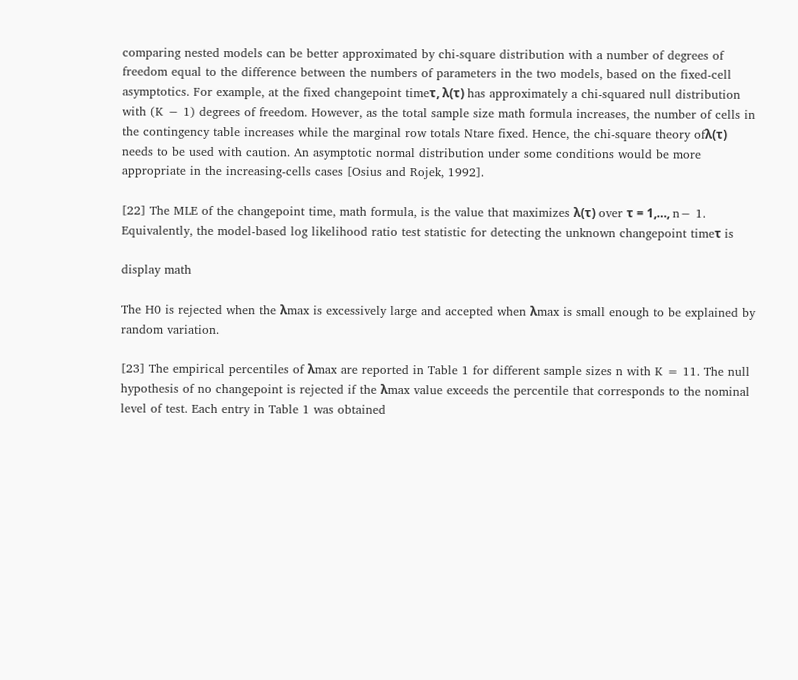comparing nested models can be better approximated by chi-square distribution with a number of degrees of freedom equal to the difference between the numbers of parameters in the two models, based on the fixed-cell asymptotics. For example, at the fixed changepoint timeτ, λ(τ) has approximately a chi-squared null distribution with (K − 1) degrees of freedom. However, as the total sample size math formula increases, the number of cells in the contingency table increases while the marginal row totals Ntare fixed. Hence, the chi-square theory ofλ(τ) needs to be used with caution. An asymptotic normal distribution under some conditions would be more appropriate in the increasing-cells cases [Osius and Rojek, 1992].

[22] The MLE of the changepoint time, math formula, is the value that maximizes λ(τ) over τ = 1,…, n− 1. Equivalently, the model-based log likelihood ratio test statistic for detecting the unknown changepoint timeτ is

display math

The H0 is rejected when the λmax is excessively large and accepted when λmax is small enough to be explained by random variation.

[23] The empirical percentiles of λmax are reported in Table 1 for different sample sizes n with K = 11. The null hypothesis of no changepoint is rejected if the λmax value exceeds the percentile that corresponds to the nominal level of test. Each entry in Table 1 was obtained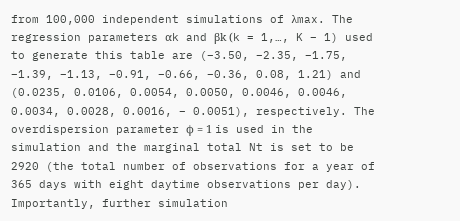from 100,000 independent simulations of λmax. The regression parameters αk and βk (k = 1,…, K − 1) used to generate this table are (−3.50, −2.35, −1.75, −1.39, −1.13, −0.91, −0.66, −0.36, 0.08, 1.21) and (0.0235, 0.0106, 0.0054, 0.0050, 0.0046, 0.0046, 0.0034, 0.0028, 0.0016, − 0.0051), respectively. The overdispersion parameter ϕ = 1 is used in the simulation and the marginal total Nt is set to be 2920 (the total number of observations for a year of 365 days with eight daytime observations per day). Importantly, further simulation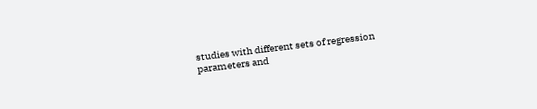studies with different sets of regression parameters and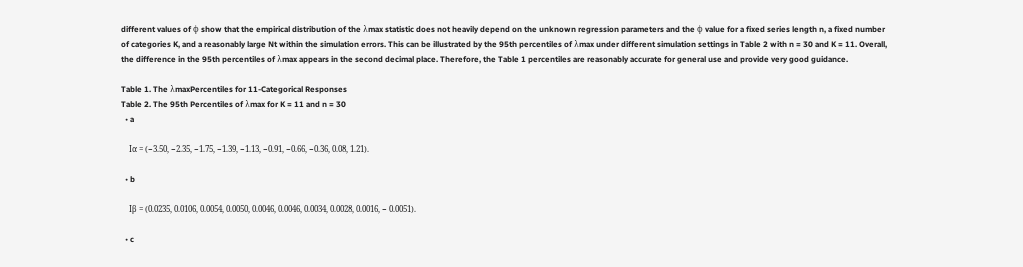different values of ϕ show that the empirical distribution of the λmax statistic does not heavily depend on the unknown regression parameters and the ϕ value for a fixed series length n, a fixed number of categories K, and a reasonably large Nt within the simulation errors. This can be illustrated by the 95th percentiles of λmax under different simulation settings in Table 2 with n = 30 and K = 11. Overall, the difference in the 95th percentiles of λmax appears in the second decimal place. Therefore, the Table 1 percentiles are reasonably accurate for general use and provide very good guidance.

Table 1. The λmaxPercentiles for 11-Categorical Responses
Table 2. The 95th Percentiles of λmax for K = 11 and n = 30
  • a

    Iα = (−3.50, −2.35, −1.75, −1.39, −1.13, −0.91, −0.66, −0.36, 0.08, 1.21).

  • b

    Iβ = (0.0235, 0.0106, 0.0054, 0.0050, 0.0046, 0.0046, 0.0034, 0.0028, 0.0016, − 0.0051).

  • c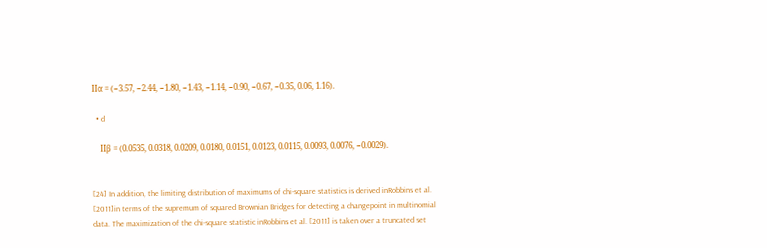IIα = (−3.57, −2.44, −1.80, −1.43, −1.14, −0.90, −0.67, −0.35, 0.06, 1.16).

  • d

    IIβ = (0.0535, 0.0318, 0.0209, 0.0180, 0.0151, 0.0123, 0.0115, 0.0093, 0.0076, −0.0029).


[24] In addition, the limiting distribution of maximums of chi-square statistics is derived inRobbins et al. [2011]in terms of the supremum of squared Brownian Bridges for detecting a changepoint in multinomial data. The maximization of the chi-square statistic inRobbins et al. [2011] is taken over a truncated set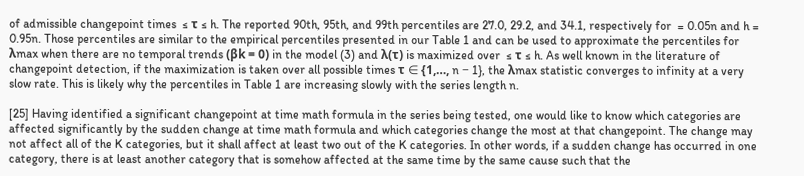of admissible changepoint times  ≤ τ ≤ h. The reported 90th, 95th, and 99th percentiles are 27.0, 29.2, and 34.1, respectively for  = 0.05n and h = 0.95n. Those percentiles are similar to the empirical percentiles presented in our Table 1 and can be used to approximate the percentiles for λmax when there are no temporal trends (βk = 0) in the model (3) and λ(τ) is maximized over  ≤ τ ≤ h. As well known in the literature of changepoint detection, if the maximization is taken over all possible times τ ∈ {1,…, n − 1}, the λmax statistic converges to infinity at a very slow rate. This is likely why the percentiles in Table 1 are increasing slowly with the series length n.

[25] Having identified a significant changepoint at time math formula in the series being tested, one would like to know which categories are affected significantly by the sudden change at time math formula and which categories change the most at that changepoint. The change may not affect all of the K categories, but it shall affect at least two out of the K categories. In other words, if a sudden change has occurred in one category, there is at least another category that is somehow affected at the same time by the same cause such that the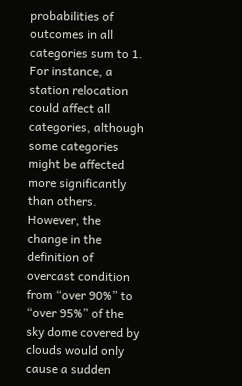probabilities of outcomes in all categories sum to 1. For instance, a station relocation could affect all categories, although some categories might be affected more significantly than others. However, the change in the definition of overcast condition from “over 90%” to “over 95%” of the sky dome covered by clouds would only cause a sudden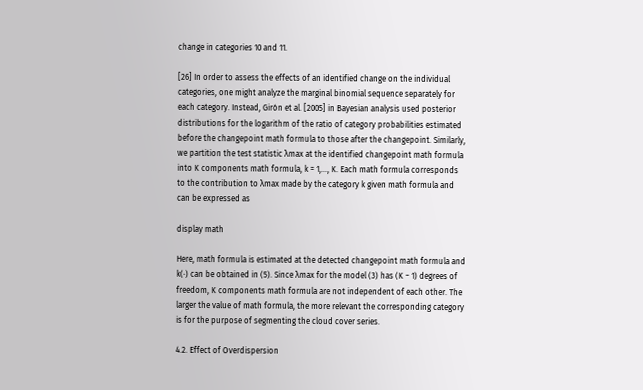change in categories 10 and 11.

[26] In order to assess the effects of an identified change on the individual categories, one might analyze the marginal binomial sequence separately for each category. Instead, Girón et al. [2005] in Bayesian analysis used posterior distributions for the logarithm of the ratio of category probabilities estimated before the changepoint math formula to those after the changepoint. Similarly, we partition the test statistic λmax at the identified changepoint math formula into K components math formula, k = 1,…, K. Each math formula corresponds to the contribution to λmax made by the category k given math formula and can be expressed as

display math

Here, math formula is estimated at the detected changepoint math formula and k(⋅) can be obtained in (5). Since λmax for the model (3) has (K − 1) degrees of freedom, K components math formula are not independent of each other. The larger the value of math formula, the more relevant the corresponding category is for the purpose of segmenting the cloud cover series.

4.2. Effect of Overdispersion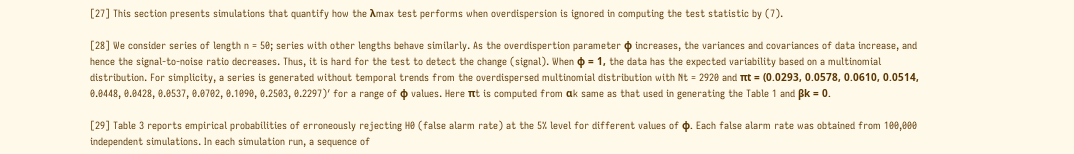[27] This section presents simulations that quantify how the λmax test performs when overdispersion is ignored in computing the test statistic by (7).

[28] We consider series of length n = 50; series with other lengths behave similarly. As the overdispertion parameter ϕ increases, the variances and covariances of data increase, and hence the signal-to-noise ratio decreases. Thus, it is hard for the test to detect the change (signal). When ϕ = 1, the data has the expected variability based on a multinomial distribution. For simplicity, a series is generated without temporal trends from the overdispersed multinomial distribution with Nt = 2920 and πt = (0.0293, 0.0578, 0.0610, 0.0514, 0.0448, 0.0428, 0.0537, 0.0702, 0.1090, 0.2503, 0.2297)′ for a range of ϕ values. Here πt is computed from αk same as that used in generating the Table 1 and βk = 0.

[29] Table 3 reports empirical probabilities of erroneously rejecting H0 (false alarm rate) at the 5% level for different values of ϕ. Each false alarm rate was obtained from 100,000 independent simulations. In each simulation run, a sequence of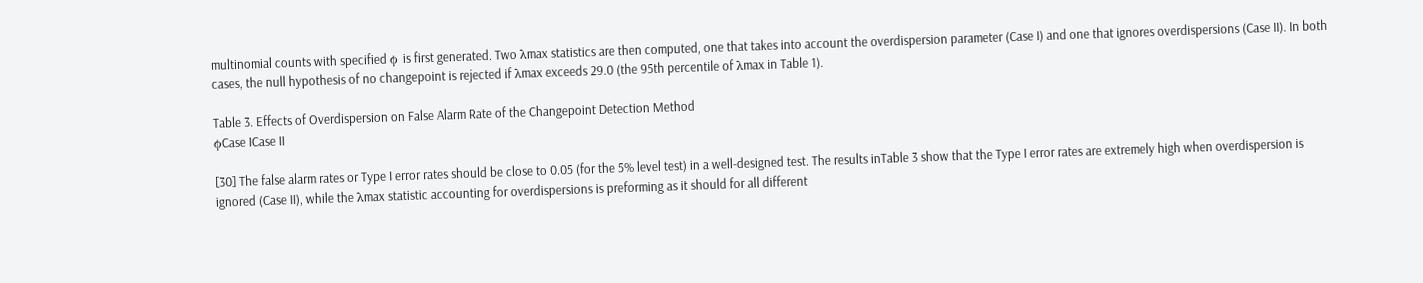multinomial counts with specified ϕ is first generated. Two λmax statistics are then computed, one that takes into account the overdispersion parameter (Case I) and one that ignores overdispersions (Case II). In both cases, the null hypothesis of no changepoint is rejected if λmax exceeds 29.0 (the 95th percentile of λmax in Table 1).

Table 3. Effects of Overdispersion on False Alarm Rate of the Changepoint Detection Method
ϕCase ICase II

[30] The false alarm rates or Type I error rates should be close to 0.05 (for the 5% level test) in a well-designed test. The results inTable 3 show that the Type I error rates are extremely high when overdispersion is ignored (Case II), while the λmax statistic accounting for overdispersions is preforming as it should for all different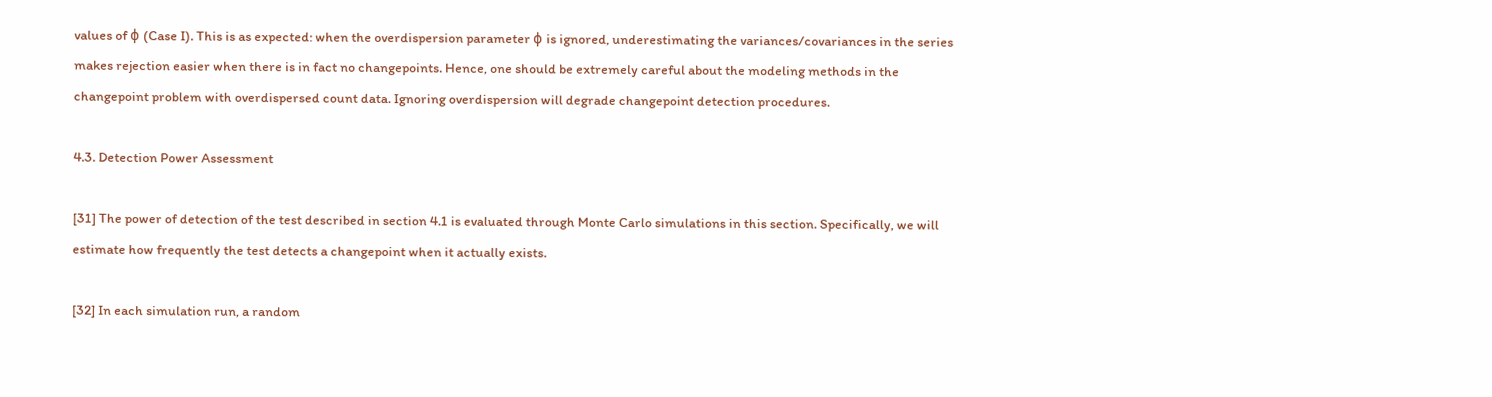values of ϕ (Case I). This is as expected: when the overdispersion parameter ϕ is ignored, underestimating the variances/covariances in the series makes rejection easier when there is in fact no changepoints. Hence, one should be extremely careful about the modeling methods in the changepoint problem with overdispersed count data. Ignoring overdispersion will degrade changepoint detection procedures.

4.3. Detection Power Assessment

[31] The power of detection of the test described in section 4.1 is evaluated through Monte Carlo simulations in this section. Specifically, we will estimate how frequently the test detects a changepoint when it actually exists.

[32] In each simulation run, a random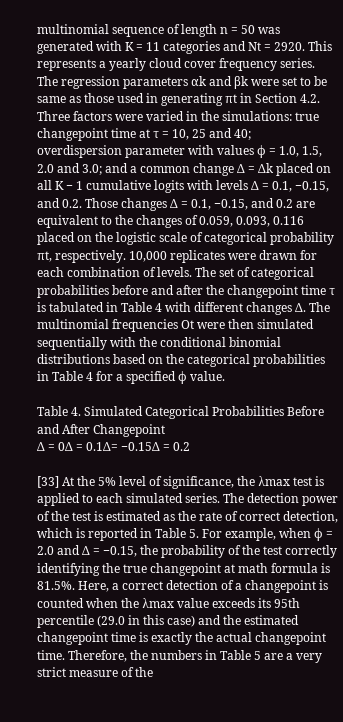multinomial sequence of length n = 50 was generated with K = 11 categories and Nt = 2920. This represents a yearly cloud cover frequency series. The regression parameters αk and βk were set to be same as those used in generating πt in Section 4.2. Three factors were varied in the simulations: true changepoint time at τ = 10, 25 and 40; overdispersion parameter with values ϕ = 1.0, 1.5, 2.0 and 3.0; and a common change Δ = Δk placed on all K − 1 cumulative logits with levels Δ = 0.1, −0.15, and 0.2. Those changes Δ = 0.1, −0.15, and 0.2 are equivalent to the changes of 0.059, 0.093, 0.116 placed on the logistic scale of categorical probability πt, respectively. 10,000 replicates were drawn for each combination of levels. The set of categorical probabilities before and after the changepoint time τ is tabulated in Table 4 with different changes Δ. The multinomial frequencies Ot were then simulated sequentially with the conditional binomial distributions based on the categorical probabilities in Table 4 for a specified ϕ value.

Table 4. Simulated Categorical Probabilities Before and After Changepoint
Δ = 0Δ = 0.1Δ= −0.15Δ = 0.2

[33] At the 5% level of significance, the λmax test is applied to each simulated series. The detection power of the test is estimated as the rate of correct detection, which is reported in Table 5. For example, when ϕ = 2.0 and Δ = −0.15, the probability of the test correctly identifying the true changepoint at math formula is 81.5%. Here, a correct detection of a changepoint is counted when the λmax value exceeds its 95th percentile (29.0 in this case) and the estimated changepoint time is exactly the actual changepoint time. Therefore, the numbers in Table 5 are a very strict measure of the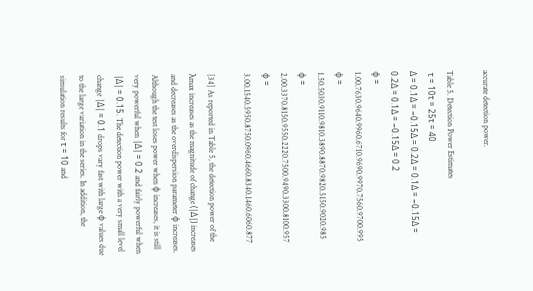accurate detection power.

Table 5. Detection Power Estimates
 τ = 10τ = 25τ = 40
Δ = 0.1Δ = −0.15Δ = 0.2Δ = 0.1Δ = −0.15Δ = 0.2Δ = 0.1Δ = −0.15Δ = 0.2
ϕ = 1.00.7630.9640.9960.6710.9690.9970.7560.9700.995
ϕ = 1.50.5030.9110.9810.3890.8870.9820.5150.9020.985
ϕ = 2.00.3370.8150.9550.2220.7500.9490.3300.8100.957
ϕ = 3.00.1540.5950.8750.0960.4660.8340.1460.6060.877

[34] As reported in Table 5, the detection power of the λmax increases as the magnitude of change (|Δ|) increases and decreases as the overdispersion parameter ϕ increases. Although the test loses power when ϕ increases, it is still very powerful when |Δ| = 0.2 and fairly powerful when |Δ| = 0.15. The detection power with a very small level change |Δ| = 0.1 drops vary fast with large ϕ values due to the large variation in the series. In addition, the simulation results for τ = 10 and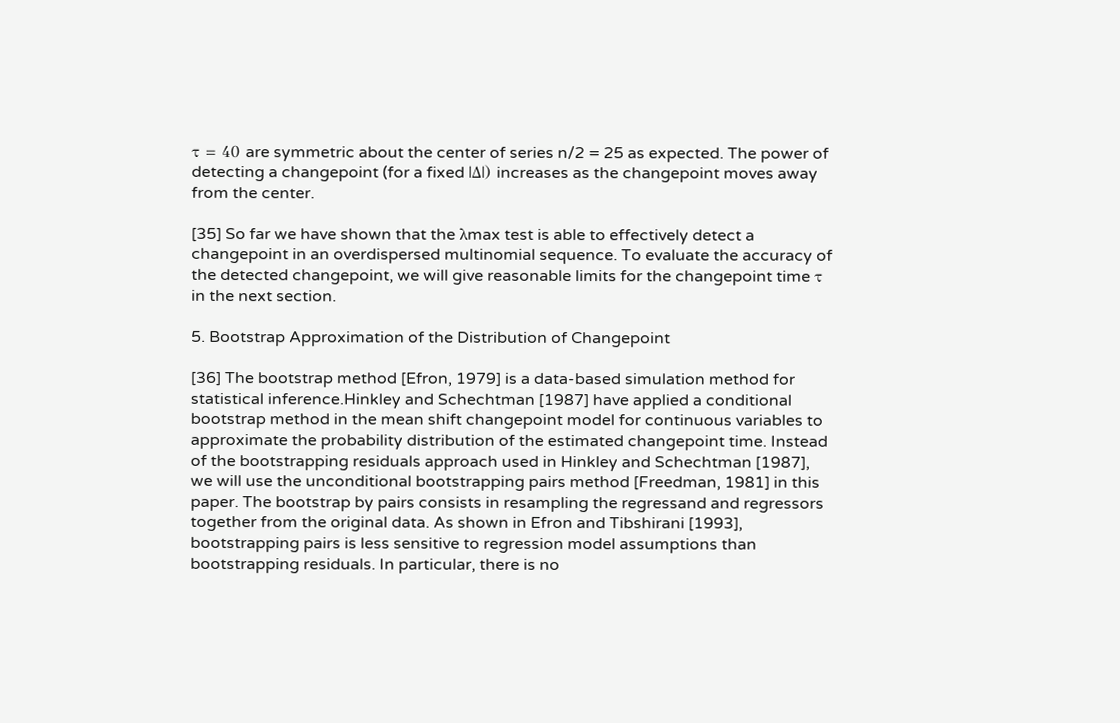τ = 40 are symmetric about the center of series n/2 = 25 as expected. The power of detecting a changepoint (for a fixed |Δ|) increases as the changepoint moves away from the center.

[35] So far we have shown that the λmax test is able to effectively detect a changepoint in an overdispersed multinomial sequence. To evaluate the accuracy of the detected changepoint, we will give reasonable limits for the changepoint time τ in the next section.

5. Bootstrap Approximation of the Distribution of Changepoint

[36] The bootstrap method [Efron, 1979] is a data-based simulation method for statistical inference.Hinkley and Schechtman [1987] have applied a conditional bootstrap method in the mean shift changepoint model for continuous variables to approximate the probability distribution of the estimated changepoint time. Instead of the bootstrapping residuals approach used in Hinkley and Schechtman [1987], we will use the unconditional bootstrapping pairs method [Freedman, 1981] in this paper. The bootstrap by pairs consists in resampling the regressand and regressors together from the original data. As shown in Efron and Tibshirani [1993], bootstrapping pairs is less sensitive to regression model assumptions than bootstrapping residuals. In particular, there is no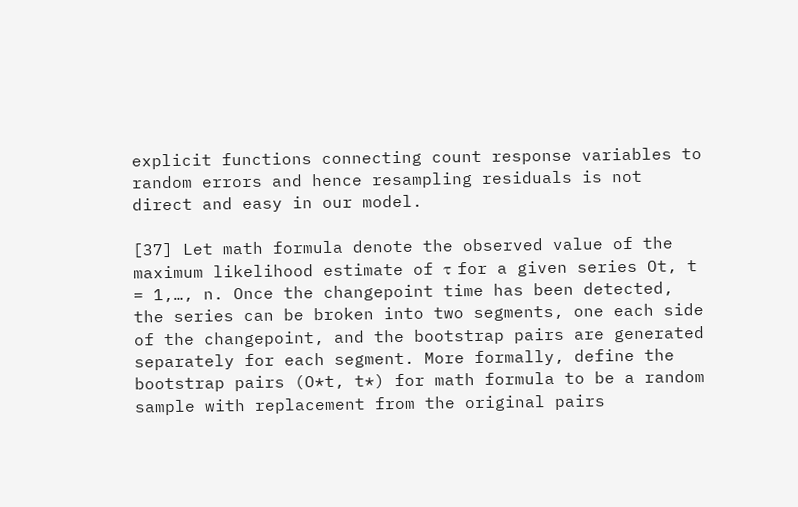explicit functions connecting count response variables to random errors and hence resampling residuals is not direct and easy in our model.

[37] Let math formula denote the observed value of the maximum likelihood estimate of τ for a given series Ot, t = 1,…, n. Once the changepoint time has been detected, the series can be broken into two segments, one each side of the changepoint, and the bootstrap pairs are generated separately for each segment. More formally, define the bootstrap pairs (O*t, t*) for math formula to be a random sample with replacement from the original pairs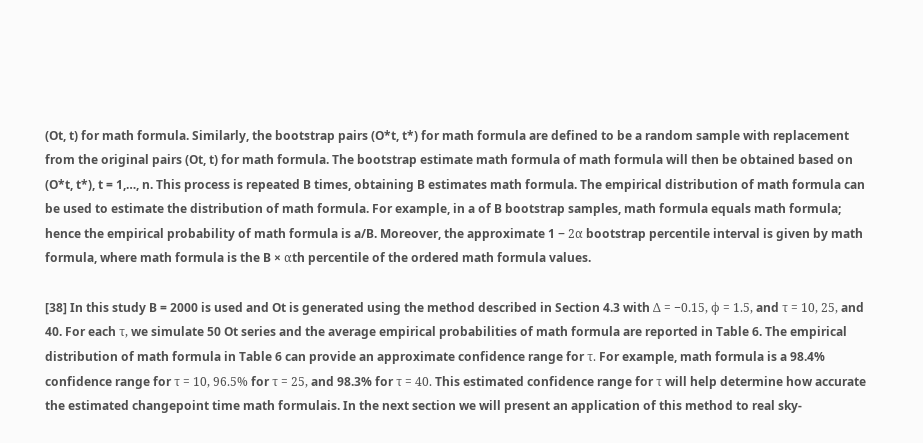(Ot, t) for math formula. Similarly, the bootstrap pairs (O*t, t*) for math formula are defined to be a random sample with replacement from the original pairs (Ot, t) for math formula. The bootstrap estimate math formula of math formula will then be obtained based on (O*t, t*), t = 1,…, n. This process is repeated B times, obtaining B estimates math formula. The empirical distribution of math formula can be used to estimate the distribution of math formula. For example, in a of B bootstrap samples, math formula equals math formula; hence the empirical probability of math formula is a/B. Moreover, the approximate 1 − 2α bootstrap percentile interval is given by math formula, where math formula is the B × αth percentile of the ordered math formula values.

[38] In this study B = 2000 is used and Ot is generated using the method described in Section 4.3 with Δ = −0.15, ϕ = 1.5, and τ = 10, 25, and 40. For each τ, we simulate 50 Ot series and the average empirical probabilities of math formula are reported in Table 6. The empirical distribution of math formula in Table 6 can provide an approximate confidence range for τ. For example, math formula is a 98.4% confidence range for τ = 10, 96.5% for τ = 25, and 98.3% for τ = 40. This estimated confidence range for τ will help determine how accurate the estimated changepoint time math formulais. In the next section we will present an application of this method to real sky-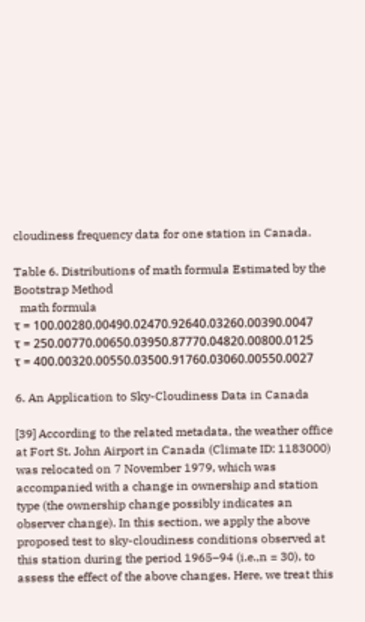cloudiness frequency data for one station in Canada.

Table 6. Distributions of math formula Estimated by the Bootstrap Method
  math formula
τ = 100.00280.00490.02470.92640.03260.00390.0047
τ = 250.00770.00650.03950.87770.04820.00800.0125
τ = 400.00320.00550.03500.91760.03060.00550.0027

6. An Application to Sky-Cloudiness Data in Canada

[39] According to the related metadata, the weather office at Fort St. John Airport in Canada (Climate ID: 1183000) was relocated on 7 November 1979, which was accompanied with a change in ownership and station type (the ownership change possibly indicates an observer change). In this section, we apply the above proposed test to sky-cloudiness conditions observed at this station during the period 1965–94 (i.e.,n = 30), to assess the effect of the above changes. Here, we treat this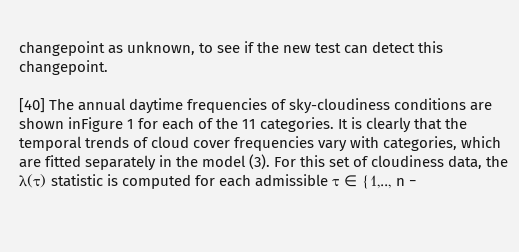changepoint as unknown, to see if the new test can detect this changepoint.

[40] The annual daytime frequencies of sky-cloudiness conditions are shown inFigure 1 for each of the 11 categories. It is clearly that the temporal trends of cloud cover frequencies vary with categories, which are fitted separately in the model (3). For this set of cloudiness data, the λ(τ) statistic is computed for each admissible τ ∈ {1,.., n −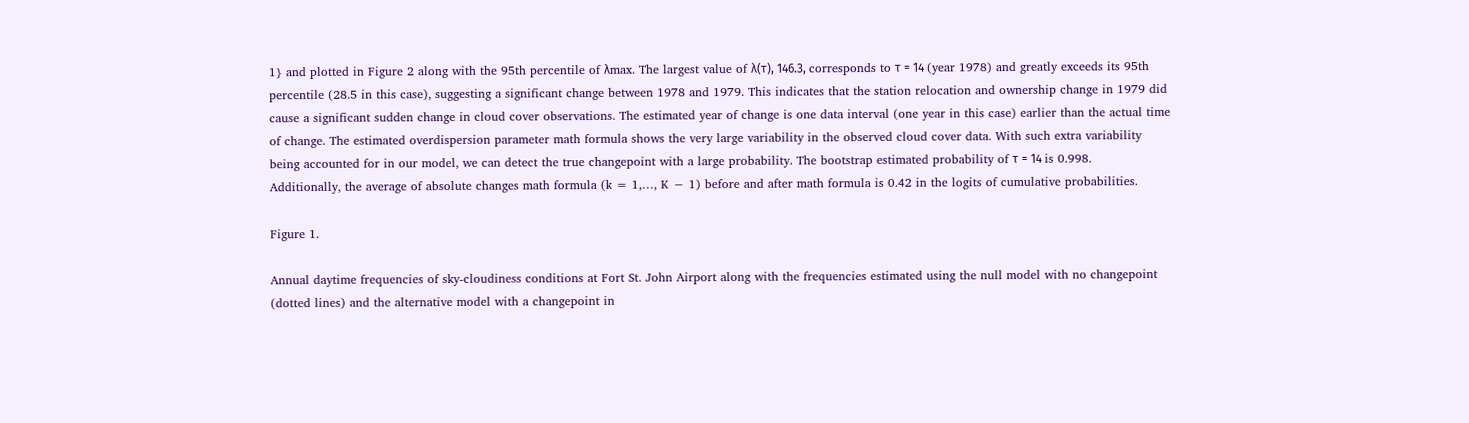1} and plotted in Figure 2 along with the 95th percentile of λmax. The largest value of λ(τ), 146.3, corresponds to τ = 14 (year 1978) and greatly exceeds its 95th percentile (28.5 in this case), suggesting a significant change between 1978 and 1979. This indicates that the station relocation and ownership change in 1979 did cause a significant sudden change in cloud cover observations. The estimated year of change is one data interval (one year in this case) earlier than the actual time of change. The estimated overdispersion parameter math formula shows the very large variability in the observed cloud cover data. With such extra variability being accounted for in our model, we can detect the true changepoint with a large probability. The bootstrap estimated probability of τ = 14 is 0.998. Additionally, the average of absolute changes math formula (k = 1,…, K − 1) before and after math formula is 0.42 in the logits of cumulative probabilities.

Figure 1.

Annual daytime frequencies of sky-cloudiness conditions at Fort St. John Airport along with the frequencies estimated using the null model with no changepoint (dotted lines) and the alternative model with a changepoint in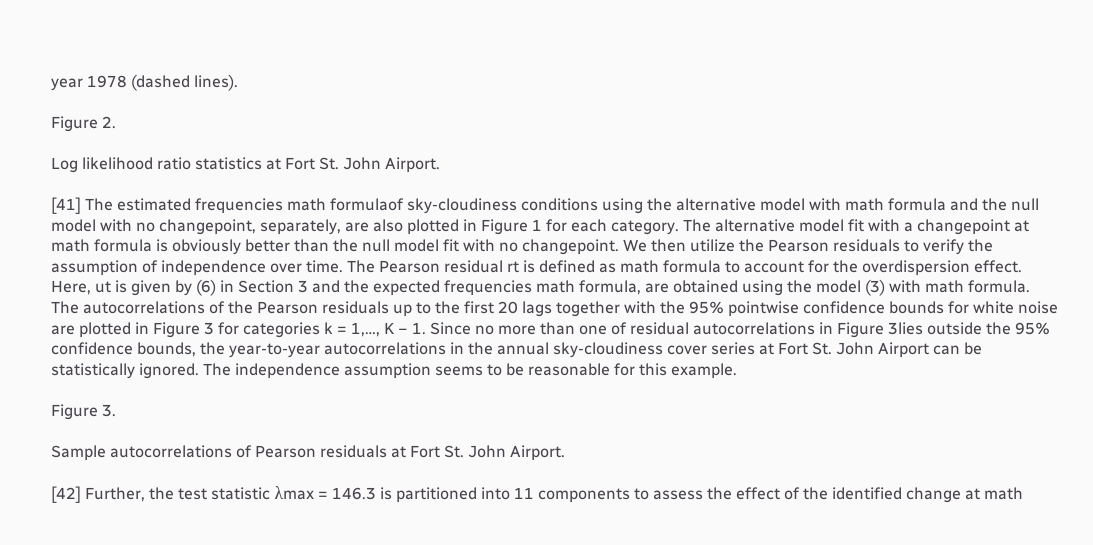year 1978 (dashed lines).

Figure 2.

Log likelihood ratio statistics at Fort St. John Airport.

[41] The estimated frequencies math formulaof sky-cloudiness conditions using the alternative model with math formula and the null model with no changepoint, separately, are also plotted in Figure 1 for each category. The alternative model fit with a changepoint at math formula is obviously better than the null model fit with no changepoint. We then utilize the Pearson residuals to verify the assumption of independence over time. The Pearson residual rt is defined as math formula to account for the overdispersion effect. Here, ut is given by (6) in Section 3 and the expected frequencies math formula, are obtained using the model (3) with math formula. The autocorrelations of the Pearson residuals up to the first 20 lags together with the 95% pointwise confidence bounds for white noise are plotted in Figure 3 for categories k = 1,…, K − 1. Since no more than one of residual autocorrelations in Figure 3lies outside the 95% confidence bounds, the year-to-year autocorrelations in the annual sky-cloudiness cover series at Fort St. John Airport can be statistically ignored. The independence assumption seems to be reasonable for this example.

Figure 3.

Sample autocorrelations of Pearson residuals at Fort St. John Airport.

[42] Further, the test statistic λmax = 146.3 is partitioned into 11 components to assess the effect of the identified change at math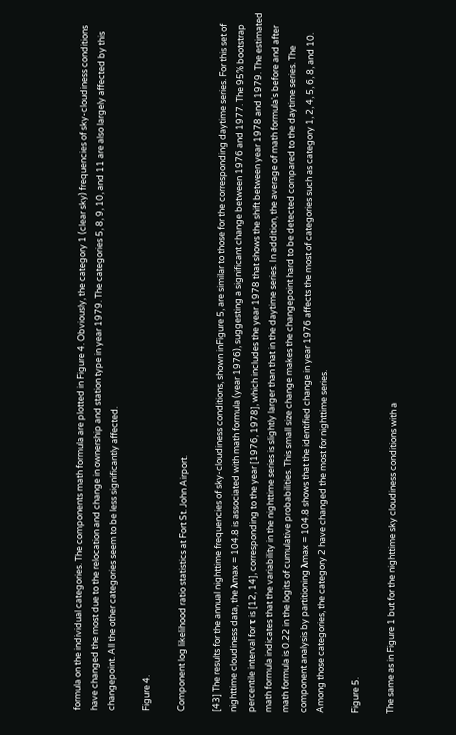formula on the individual categories. The components math formula are plotted in Figure 4. Obviously, the category 1 (clear sky) frequencies of sky-cloudiness conditions have changed the most due to the relocation and change in ownership and station type in year 1979. The categories 5, 8, 9, 10, and 11 are also largely affected by this changepoint. All the other categories seem to be less significantly affected.

Figure 4.

Component log likelihood ratio statistics at Fort St. John Airport.

[43] The results for the annual nighttime frequencies of sky-cloudiness conditions, shown inFigure 5, are similar to those for the corresponding daytime series. For this set of nighttime cloudiness data, the λmax = 104.8 is associated with math formula (year 1976), suggesting a significant change between 1976 and 1977. The 95% bootstrap percentile interval for τ is [12, 14], corresponding to the year [1976, 1978], which includes the year 1978 that shows the shift between year 1978 and 1979. The estimated math formula indicates that the variability in the nighttime series is slightly larger than that in the daytime series. In addition, the average of math formula's before and after math formula is 0.22 in the logits of cumulative probabilities. This small size change makes the changepoint hard to be detected compared to the daytime series. The component analysis by partitioning λmax = 104.8 shows that the identified change in year 1976 affects the most of categories such as category 1, 2, 4, 5, 6, 8, and 10. Among those categories, the category 2 have changed the most for nighttime series.

Figure 5.

The same as in Figure 1 but for the nighttime sky cloudiness conditions with a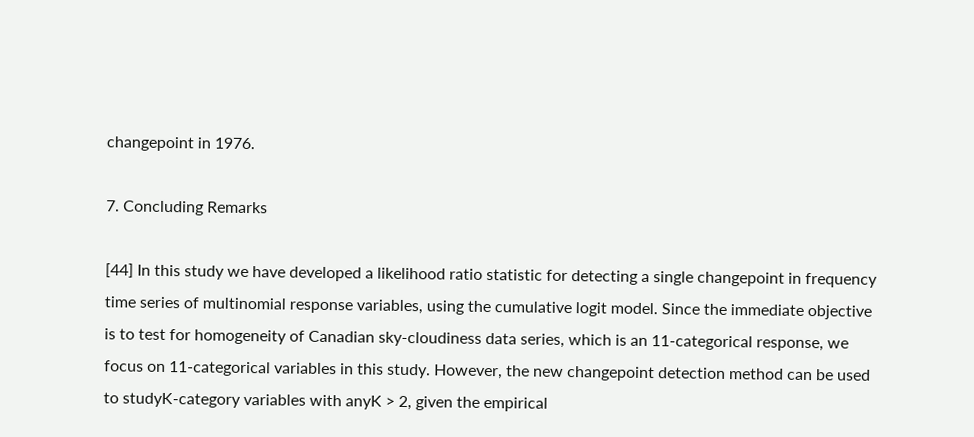changepoint in 1976.

7. Concluding Remarks

[44] In this study we have developed a likelihood ratio statistic for detecting a single changepoint in frequency time series of multinomial response variables, using the cumulative logit model. Since the immediate objective is to test for homogeneity of Canadian sky-cloudiness data series, which is an 11-categorical response, we focus on 11-categorical variables in this study. However, the new changepoint detection method can be used to studyK-category variables with anyK > 2, given the empirical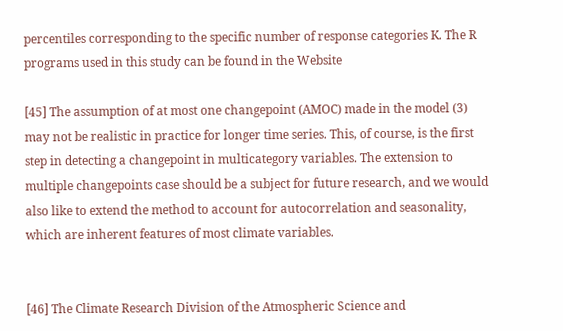percentiles corresponding to the specific number of response categories K. The R programs used in this study can be found in the Website

[45] The assumption of at most one changepoint (AMOC) made in the model (3) may not be realistic in practice for longer time series. This, of course, is the first step in detecting a changepoint in multicategory variables. The extension to multiple changepoints case should be a subject for future research, and we would also like to extend the method to account for autocorrelation and seasonality, which are inherent features of most climate variables.


[46] The Climate Research Division of the Atmospheric Science and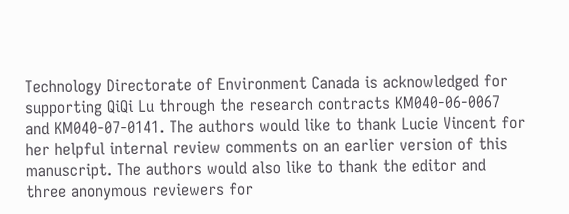Technology Directorate of Environment Canada is acknowledged for supporting QiQi Lu through the research contracts KM040-06-0067 and KM040-07-0141. The authors would like to thank Lucie Vincent for her helpful internal review comments on an earlier version of this manuscript. The authors would also like to thank the editor and three anonymous reviewers for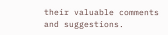their valuable comments and suggestions.